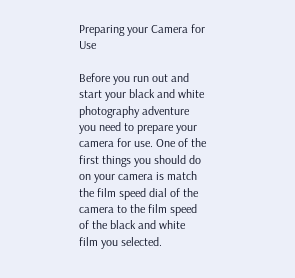Preparing your Camera for Use

Before you run out and start your black and white photography adventure you need to prepare your camera for use. One of the first things you should do on your camera is match the film speed dial of the camera to the film speed of the black and white film you selected.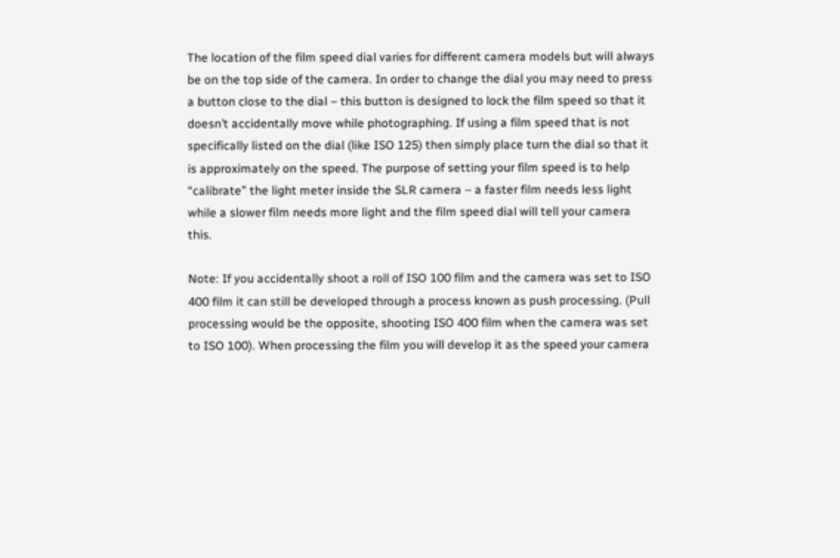The location of the film speed dial varies for different camera models but will always be on the top side of the camera. In order to change the dial you may need to press a button close to the dial – this button is designed to lock the film speed so that it doesn’t accidentally move while photographing. If using a film speed that is not specifically listed on the dial (like ISO 125) then simply place turn the dial so that it is approximately on the speed. The purpose of setting your film speed is to help “calibrate” the light meter inside the SLR camera – a faster film needs less light while a slower film needs more light and the film speed dial will tell your camera this.

Note: If you accidentally shoot a roll of ISO 100 film and the camera was set to ISO 400 film it can still be developed through a process known as push processing. (Pull processing would be the opposite, shooting ISO 400 film when the camera was set to ISO 100). When processing the film you will develop it as the speed your camera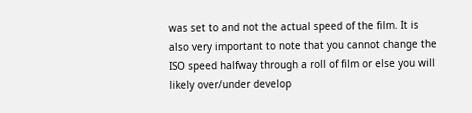was set to and not the actual speed of the film. It is also very important to note that you cannot change the ISO speed halfway through a roll of film or else you will likely over/under develop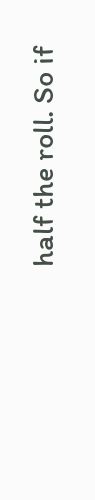half the roll. So if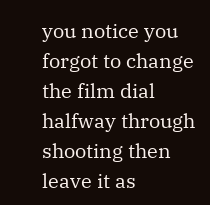you notice you forgot to change the film dial halfway through shooting then leave it as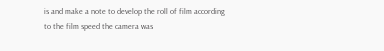is and make a note to develop the roll of film according to the film speed the camera was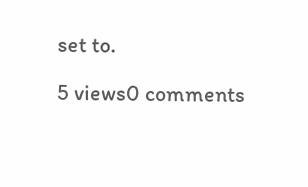set to.

5 views0 comments